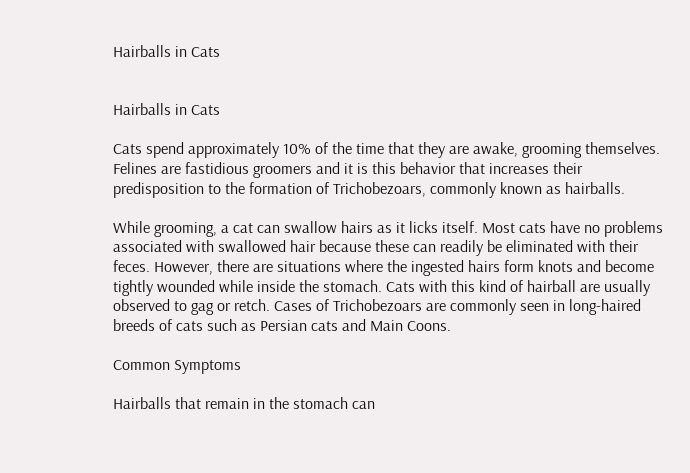Hairballs in Cats


Hairballs in Cats

Cats spend approximately 10% of the time that they are awake, grooming themselves. Felines are fastidious groomers and it is this behavior that increases their predisposition to the formation of Trichobezoars, commonly known as hairballs.

While grooming, a cat can swallow hairs as it licks itself. Most cats have no problems associated with swallowed hair because these can readily be eliminated with their feces. However, there are situations where the ingested hairs form knots and become tightly wounded while inside the stomach. Cats with this kind of hairball are usually observed to gag or retch. Cases of Trichobezoars are commonly seen in long-haired breeds of cats such as Persian cats and Main Coons.

Common Symptoms

Hairballs that remain in the stomach can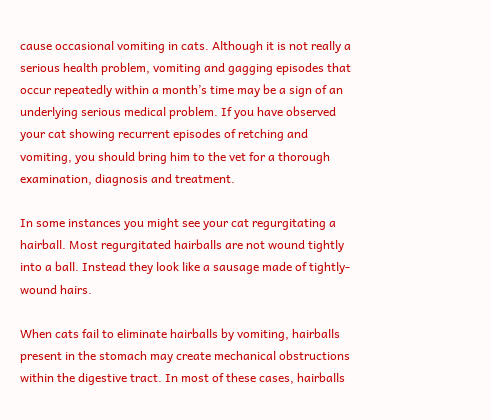cause occasional vomiting in cats. Although it is not really a serious health problem, vomiting and gagging episodes that occur repeatedly within a month’s time may be a sign of an underlying serious medical problem. If you have observed your cat showing recurrent episodes of retching and vomiting, you should bring him to the vet for a thorough examination, diagnosis and treatment.

In some instances you might see your cat regurgitating a hairball. Most regurgitated hairballs are not wound tightly into a ball. Instead they look like a sausage made of tightly-wound hairs.

When cats fail to eliminate hairballs by vomiting, hairballs present in the stomach may create mechanical obstructions within the digestive tract. In most of these cases, hairballs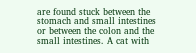are found stuck between the stomach and small intestines or between the colon and the small intestines. A cat with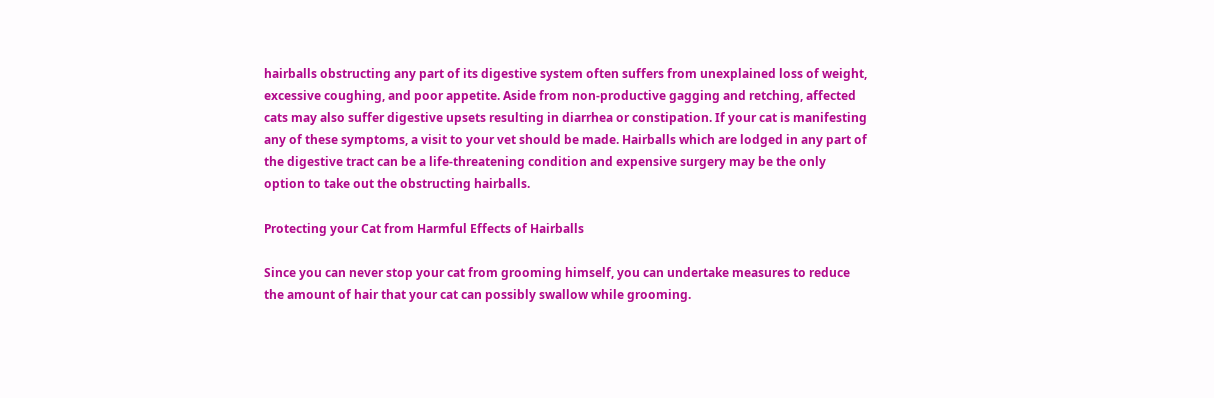hairballs obstructing any part of its digestive system often suffers from unexplained loss of weight, excessive coughing, and poor appetite. Aside from non-productive gagging and retching, affected cats may also suffer digestive upsets resulting in diarrhea or constipation. If your cat is manifesting any of these symptoms, a visit to your vet should be made. Hairballs which are lodged in any part of the digestive tract can be a life-threatening condition and expensive surgery may be the only option to take out the obstructing hairballs.

Protecting your Cat from Harmful Effects of Hairballs

Since you can never stop your cat from grooming himself, you can undertake measures to reduce the amount of hair that your cat can possibly swallow while grooming.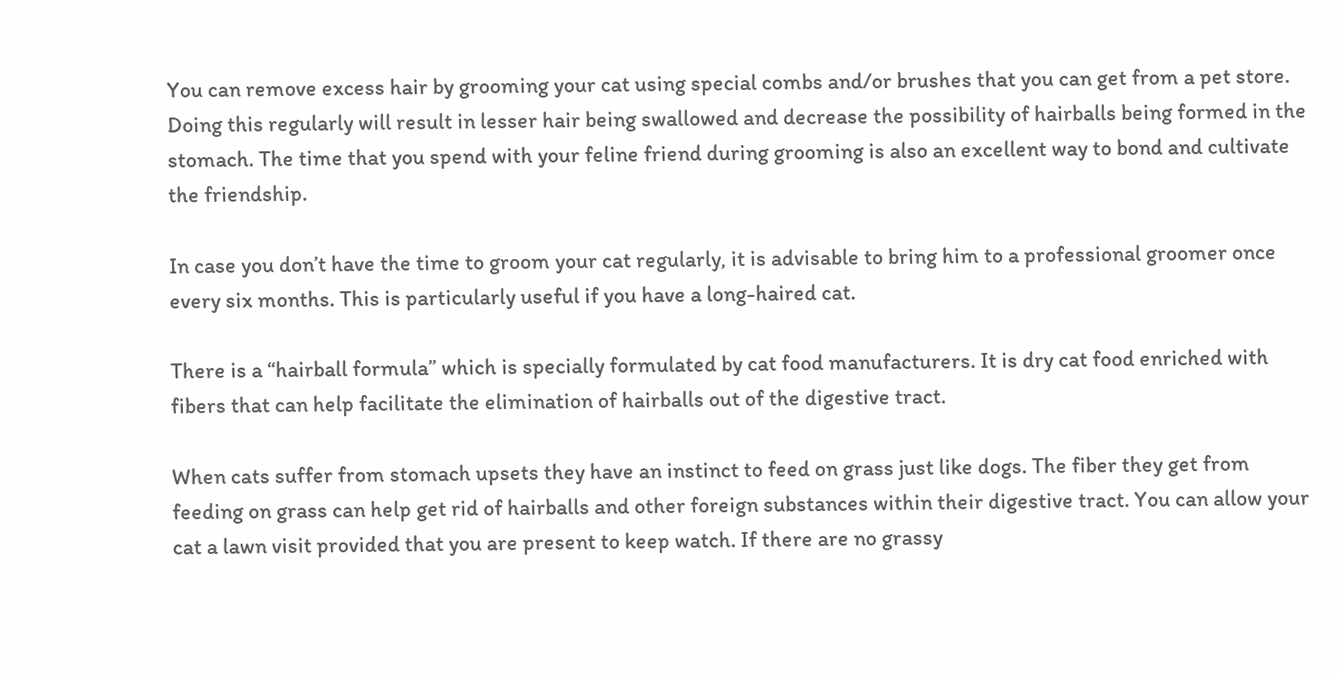You can remove excess hair by grooming your cat using special combs and/or brushes that you can get from a pet store. Doing this regularly will result in lesser hair being swallowed and decrease the possibility of hairballs being formed in the stomach. The time that you spend with your feline friend during grooming is also an excellent way to bond and cultivate the friendship.

In case you don’t have the time to groom your cat regularly, it is advisable to bring him to a professional groomer once every six months. This is particularly useful if you have a long-haired cat.

There is a “hairball formula” which is specially formulated by cat food manufacturers. It is dry cat food enriched with fibers that can help facilitate the elimination of hairballs out of the digestive tract.

When cats suffer from stomach upsets they have an instinct to feed on grass just like dogs. The fiber they get from feeding on grass can help get rid of hairballs and other foreign substances within their digestive tract. You can allow your cat a lawn visit provided that you are present to keep watch. If there are no grassy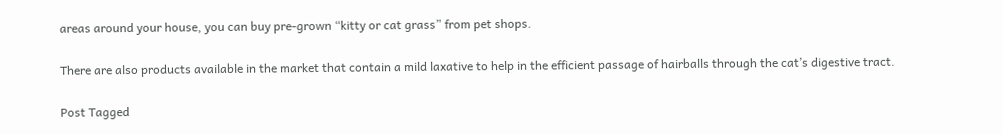areas around your house, you can buy pre-grown “kitty or cat grass” from pet shops.

There are also products available in the market that contain a mild laxative to help in the efficient passage of hairballs through the cat’s digestive tract.

Post Tagged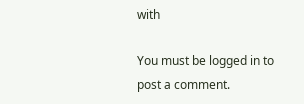with

You must be logged in to post a comment.